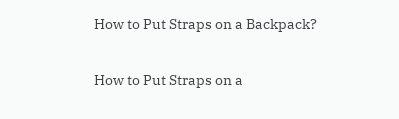How to Put Straps on a Backpack?

How to Put Straps on a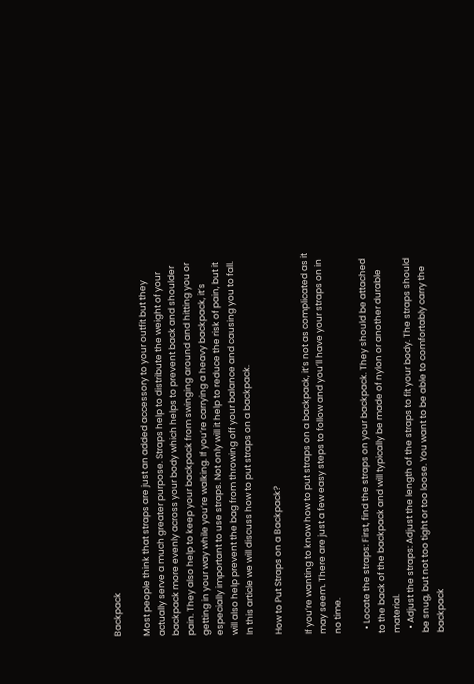Backpack

Most people think that straps are just an added accessory to your outfit but they actually serve a much greater purpose. Straps help to distribute the weight of your backpack more evenly across your body which helps to prevent back and shoulder pain. They also help to keep your backpack from swinging around and hitting you or getting in your way while you’re walking. If you’re carrying a heavy backpack, it’s especially important to use straps. Not only will it help to reduce the risk of pain, but it will also help prevent the bag from throwing off your balance and causing you to fall. In this article we will discuss how to put straps on a backpack.

How to Put Straps on a Backpack?

If you’re wanting to know how to put straps on a backpack, it’s not as complicated as it may seem. There are just a few easy steps to follow and you’ll have your straps on in no time.

  • Locate the straps: First, find the straps on your backpack. They should be attached to the back of the backpack and will typically be made of nylon or another durable material.
  • Adjust the straps: Adjust the length of the straps to fit your body. The straps should be snug, but not too tight or too loose. You want to be able to comfortably carry the backpack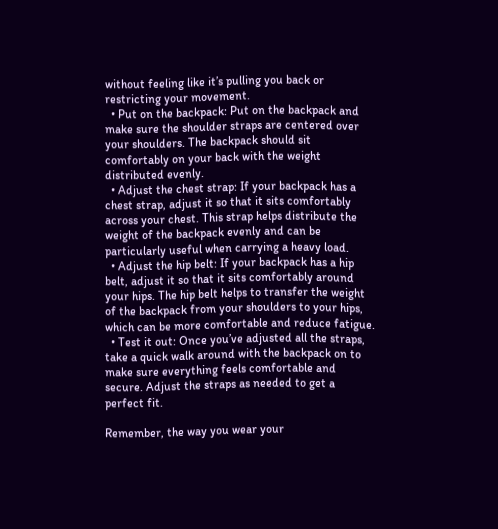without feeling like it’s pulling you back or restricting your movement.
  • Put on the backpack: Put on the backpack and make sure the shoulder straps are centered over your shoulders. The backpack should sit comfortably on your back with the weight distributed evenly.
  • Adjust the chest strap: If your backpack has a chest strap, adjust it so that it sits comfortably across your chest. This strap helps distribute the weight of the backpack evenly and can be particularly useful when carrying a heavy load.
  • Adjust the hip belt: If your backpack has a hip belt, adjust it so that it sits comfortably around your hips. The hip belt helps to transfer the weight of the backpack from your shoulders to your hips, which can be more comfortable and reduce fatigue.
  • Test it out: Once you’ve adjusted all the straps, take a quick walk around with the backpack on to make sure everything feels comfortable and secure. Adjust the straps as needed to get a perfect fit.

Remember, the way you wear your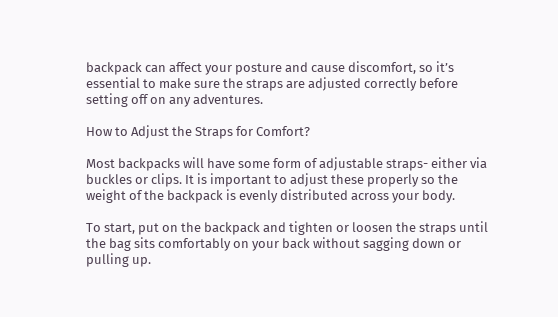backpack can affect your posture and cause discomfort, so it’s essential to make sure the straps are adjusted correctly before setting off on any adventures.

How to Adjust the Straps for Comfort?

Most backpacks will have some form of adjustable straps- either via buckles or clips. It is important to adjust these properly so the weight of the backpack is evenly distributed across your body.

To start, put on the backpack and tighten or loosen the straps until the bag sits comfortably on your back without sagging down or pulling up.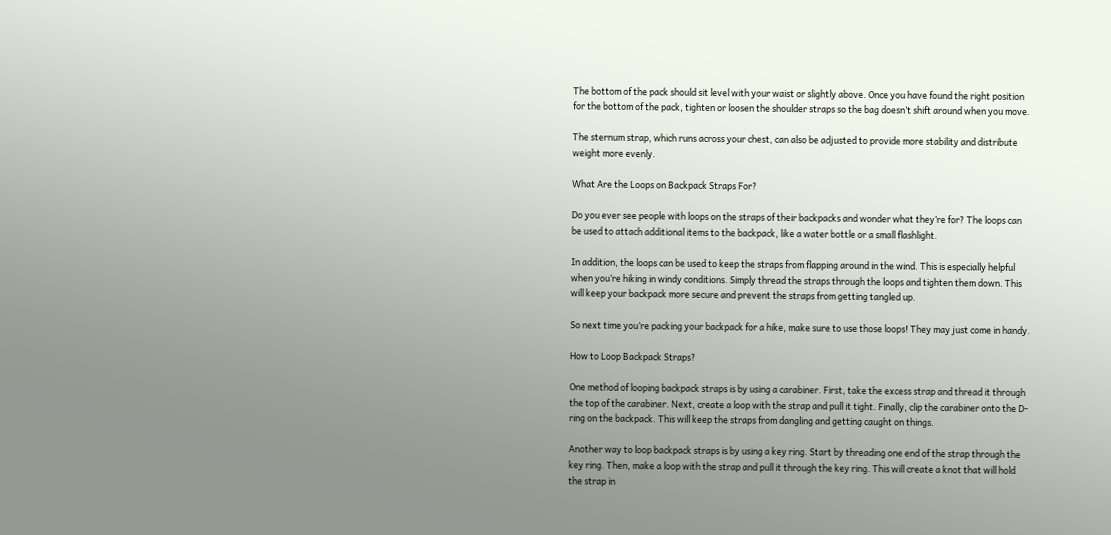The bottom of the pack should sit level with your waist or slightly above. Once you have found the right position for the bottom of the pack, tighten or loosen the shoulder straps so the bag doesn’t shift around when you move.

The sternum strap, which runs across your chest, can also be adjusted to provide more stability and distribute weight more evenly.

What Are the Loops on Backpack Straps For?

Do you ever see people with loops on the straps of their backpacks and wonder what they’re for? The loops can be used to attach additional items to the backpack, like a water bottle or a small flashlight.

In addition, the loops can be used to keep the straps from flapping around in the wind. This is especially helpful when you’re hiking in windy conditions. Simply thread the straps through the loops and tighten them down. This will keep your backpack more secure and prevent the straps from getting tangled up.

So next time you’re packing your backpack for a hike, make sure to use those loops! They may just come in handy.

How to Loop Backpack Straps?

One method of looping backpack straps is by using a carabiner. First, take the excess strap and thread it through the top of the carabiner. Next, create a loop with the strap and pull it tight. Finally, clip the carabiner onto the D-ring on the backpack. This will keep the straps from dangling and getting caught on things.

Another way to loop backpack straps is by using a key ring. Start by threading one end of the strap through the key ring. Then, make a loop with the strap and pull it through the key ring. This will create a knot that will hold the strap in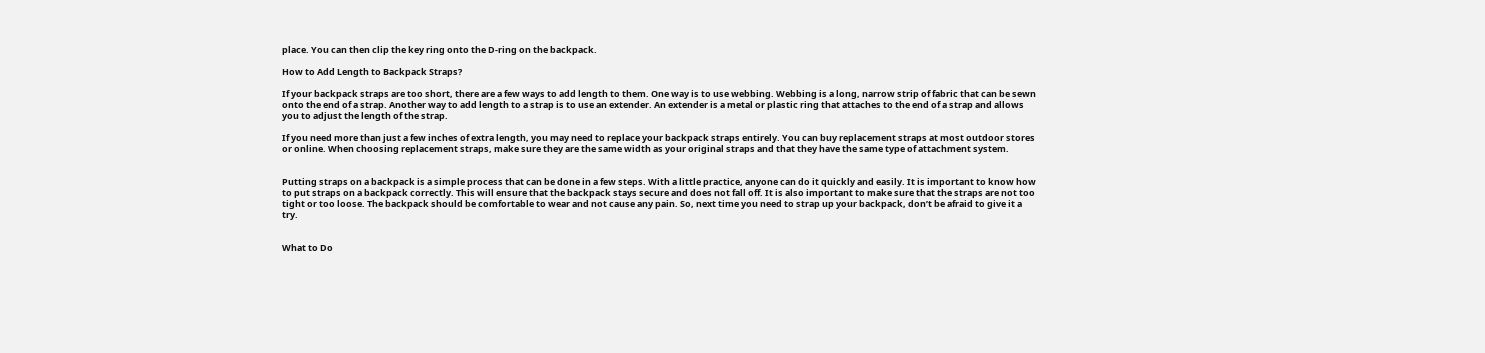place. You can then clip the key ring onto the D-ring on the backpack.

How to Add Length to Backpack Straps?

If your backpack straps are too short, there are a few ways to add length to them. One way is to use webbing. Webbing is a long, narrow strip of fabric that can be sewn onto the end of a strap. Another way to add length to a strap is to use an extender. An extender is a metal or plastic ring that attaches to the end of a strap and allows you to adjust the length of the strap.

If you need more than just a few inches of extra length, you may need to replace your backpack straps entirely. You can buy replacement straps at most outdoor stores or online. When choosing replacement straps, make sure they are the same width as your original straps and that they have the same type of attachment system.


Putting straps on a backpack is a simple process that can be done in a few steps. With a little practice, anyone can do it quickly and easily. It is important to know how to put straps on a backpack correctly. This will ensure that the backpack stays secure and does not fall off. It is also important to make sure that the straps are not too tight or too loose. The backpack should be comfortable to wear and not cause any pain. So, next time you need to strap up your backpack, don’t be afraid to give it a try.


What to Do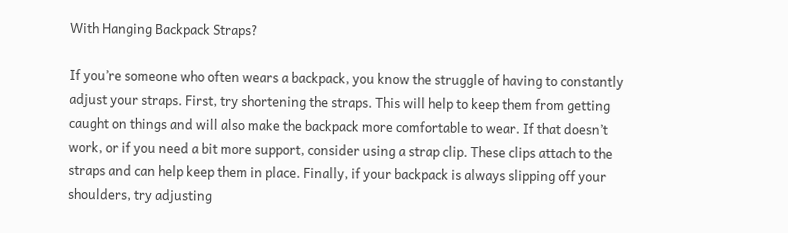With Hanging Backpack Straps?

If you’re someone who often wears a backpack, you know the struggle of having to constantly adjust your straps. First, try shortening the straps. This will help to keep them from getting caught on things and will also make the backpack more comfortable to wear. If that doesn’t work, or if you need a bit more support, consider using a strap clip. These clips attach to the straps and can help keep them in place. Finally, if your backpack is always slipping off your shoulders, try adjusting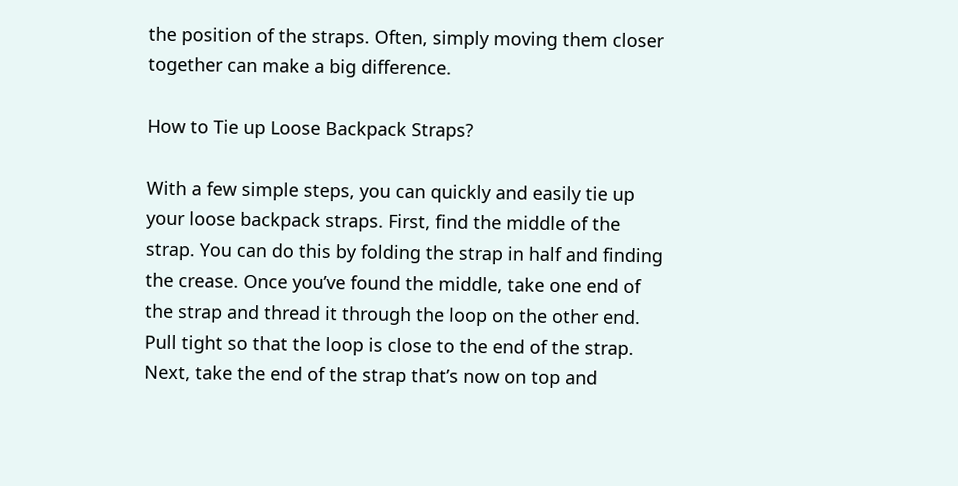the position of the straps. Often, simply moving them closer together can make a big difference.

How to Tie up Loose Backpack Straps?

With a few simple steps, you can quickly and easily tie up your loose backpack straps. First, find the middle of the strap. You can do this by folding the strap in half and finding the crease. Once you’ve found the middle, take one end of the strap and thread it through the loop on the other end. Pull tight so that the loop is close to the end of the strap. Next, take the end of the strap that’s now on top and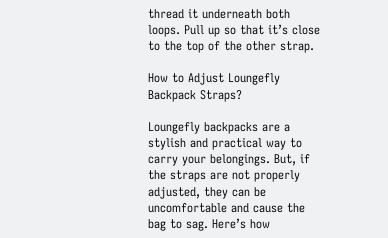thread it underneath both loops. Pull up so that it’s close to the top of the other strap.

How to Adjust Loungefly Backpack Straps?

Loungefly backpacks are a stylish and practical way to carry your belongings. But, if the straps are not properly adjusted, they can be uncomfortable and cause the bag to sag. Here’s how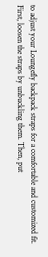to adjust your Loungefly backpack straps for a comfortable and customized fit.
First, loosen the straps by unbuckling them. Then, put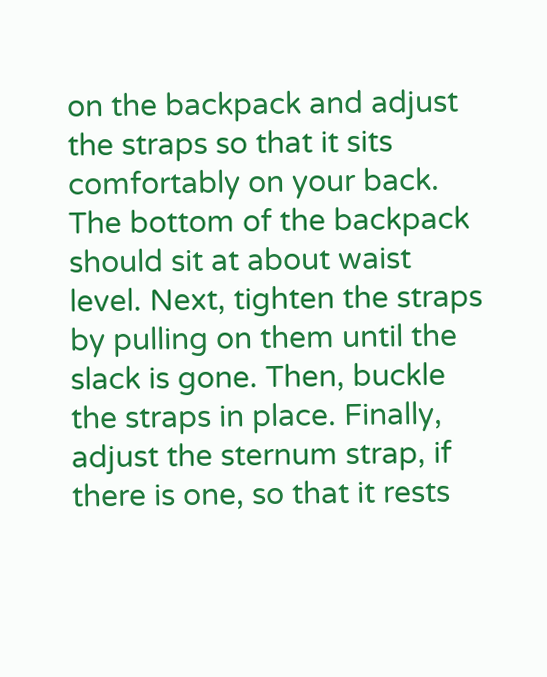on the backpack and adjust the straps so that it sits comfortably on your back. The bottom of the backpack should sit at about waist level. Next, tighten the straps by pulling on them until the slack is gone. Then, buckle the straps in place. Finally, adjust the sternum strap, if there is one, so that it rests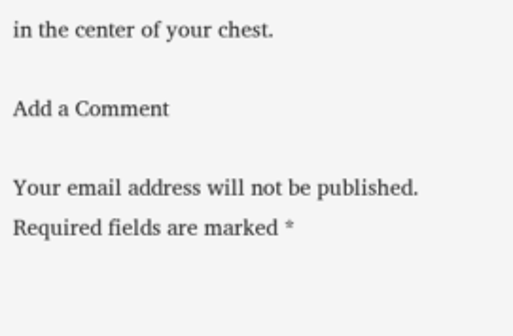in the center of your chest.

Add a Comment

Your email address will not be published. Required fields are marked *